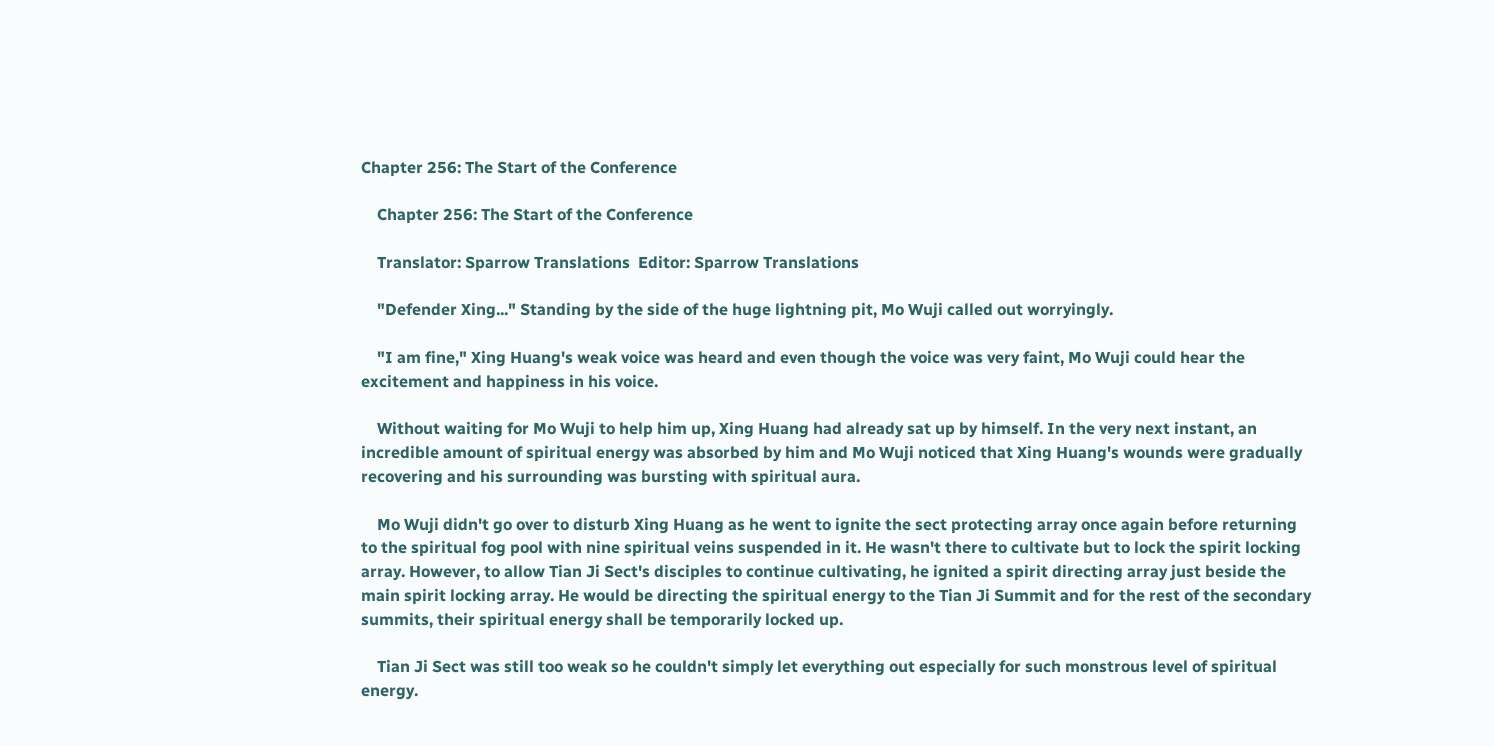Chapter 256: The Start of the Conference

    Chapter 256: The Start of the Conference

    Translator: Sparrow Translations  Editor: Sparrow Translations

    "Defender Xing..." Standing by the side of the huge lightning pit, Mo Wuji called out worryingly.

    "I am fine," Xing Huang's weak voice was heard and even though the voice was very faint, Mo Wuji could hear the excitement and happiness in his voice.

    Without waiting for Mo Wuji to help him up, Xing Huang had already sat up by himself. In the very next instant, an incredible amount of spiritual energy was absorbed by him and Mo Wuji noticed that Xing Huang's wounds were gradually recovering and his surrounding was bursting with spiritual aura.

    Mo Wuji didn't go over to disturb Xing Huang as he went to ignite the sect protecting array once again before returning to the spiritual fog pool with nine spiritual veins suspended in it. He wasn't there to cultivate but to lock the spirit locking array. However, to allow Tian Ji Sect's disciples to continue cultivating, he ignited a spirit directing array just beside the main spirit locking array. He would be directing the spiritual energy to the Tian Ji Summit and for the rest of the secondary summits, their spiritual energy shall be temporarily locked up.

    Tian Ji Sect was still too weak so he couldn't simply let everything out especially for such monstrous level of spiritual energy.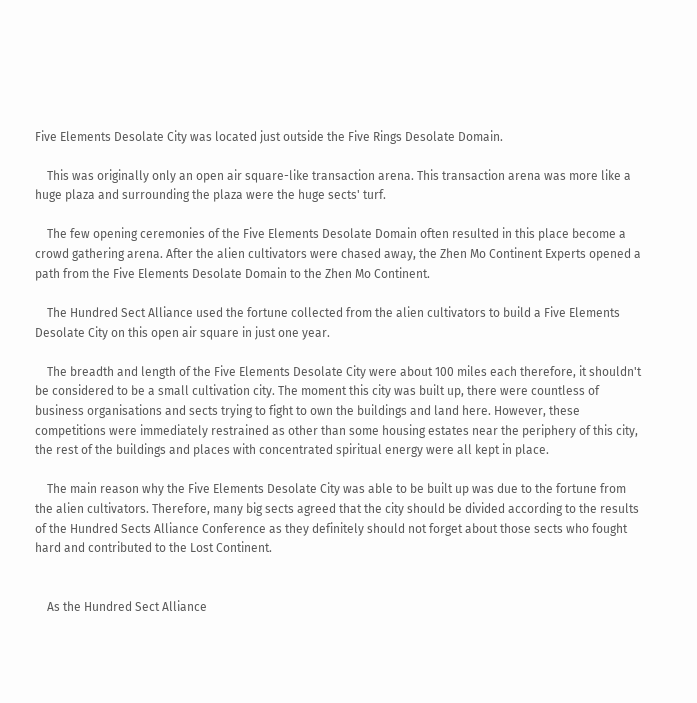Five Elements Desolate City was located just outside the Five Rings Desolate Domain.

    This was originally only an open air square-like transaction arena. This transaction arena was more like a huge plaza and surrounding the plaza were the huge sects' turf.

    The few opening ceremonies of the Five Elements Desolate Domain often resulted in this place become a crowd gathering arena. After the alien cultivators were chased away, the Zhen Mo Continent Experts opened a path from the Five Elements Desolate Domain to the Zhen Mo Continent.

    The Hundred Sect Alliance used the fortune collected from the alien cultivators to build a Five Elements Desolate City on this open air square in just one year.

    The breadth and length of the Five Elements Desolate City were about 100 miles each therefore, it shouldn't be considered to be a small cultivation city. The moment this city was built up, there were countless of business organisations and sects trying to fight to own the buildings and land here. However, these competitions were immediately restrained as other than some housing estates near the periphery of this city, the rest of the buildings and places with concentrated spiritual energy were all kept in place.

    The main reason why the Five Elements Desolate City was able to be built up was due to the fortune from the alien cultivators. Therefore, many big sects agreed that the city should be divided according to the results of the Hundred Sects Alliance Conference as they definitely should not forget about those sects who fought hard and contributed to the Lost Continent.


    As the Hundred Sect Alliance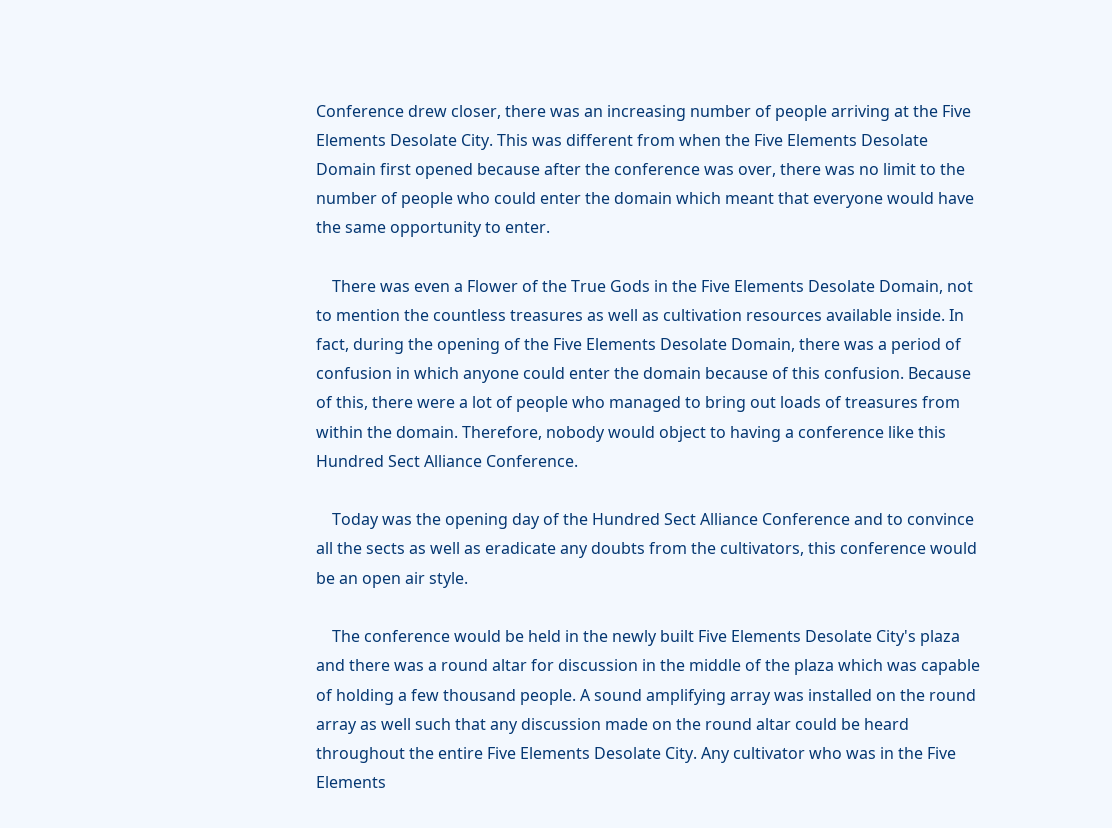Conference drew closer, there was an increasing number of people arriving at the Five Elements Desolate City. This was different from when the Five Elements Desolate Domain first opened because after the conference was over, there was no limit to the number of people who could enter the domain which meant that everyone would have the same opportunity to enter.

    There was even a Flower of the True Gods in the Five Elements Desolate Domain, not to mention the countless treasures as well as cultivation resources available inside. In fact, during the opening of the Five Elements Desolate Domain, there was a period of confusion in which anyone could enter the domain because of this confusion. Because of this, there were a lot of people who managed to bring out loads of treasures from within the domain. Therefore, nobody would object to having a conference like this Hundred Sect Alliance Conference.

    Today was the opening day of the Hundred Sect Alliance Conference and to convince all the sects as well as eradicate any doubts from the cultivators, this conference would be an open air style.

    The conference would be held in the newly built Five Elements Desolate City's plaza and there was a round altar for discussion in the middle of the plaza which was capable of holding a few thousand people. A sound amplifying array was installed on the round array as well such that any discussion made on the round altar could be heard throughout the entire Five Elements Desolate City. Any cultivator who was in the Five Elements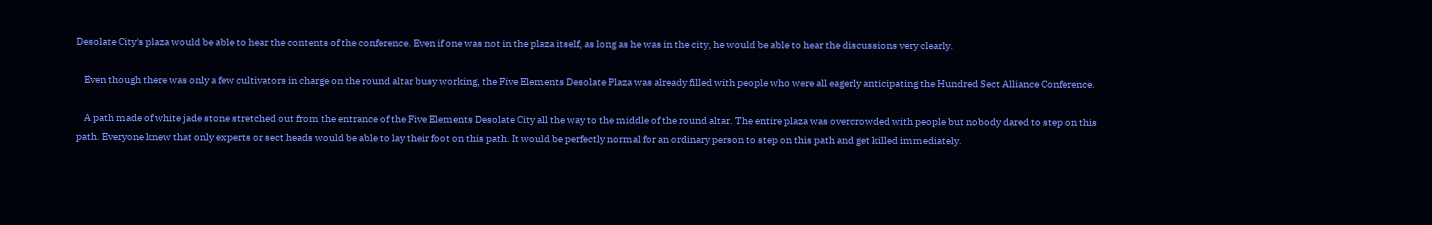Desolate City's plaza would be able to hear the contents of the conference. Even if one was not in the plaza itself, as long as he was in the city, he would be able to hear the discussions very clearly.

    Even though there was only a few cultivators in charge on the round altar busy working, the Five Elements Desolate Plaza was already filled with people who were all eagerly anticipating the Hundred Sect Alliance Conference.

    A path made of white jade stone stretched out from the entrance of the Five Elements Desolate City all the way to the middle of the round altar. The entire plaza was overcrowded with people but nobody dared to step on this path. Everyone knew that only experts or sect heads would be able to lay their foot on this path. It would be perfectly normal for an ordinary person to step on this path and get killed immediately.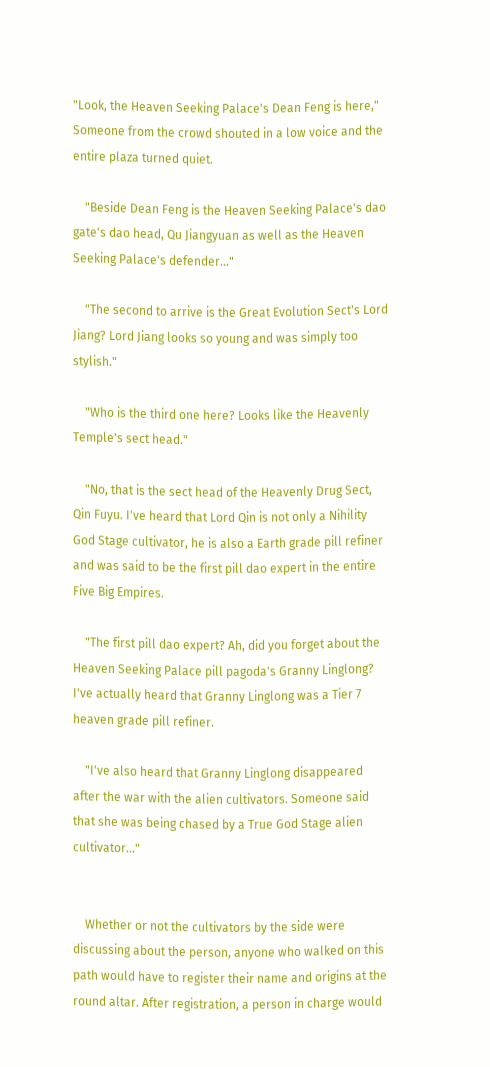"Look, the Heaven Seeking Palace's Dean Feng is here," Someone from the crowd shouted in a low voice and the entire plaza turned quiet.

    "Beside Dean Feng is the Heaven Seeking Palace's dao gate's dao head, Qu Jiangyuan as well as the Heaven Seeking Palace's defender..."

    "The second to arrive is the Great Evolution Sect's Lord Jiang? Lord Jiang looks so young and was simply too stylish."

    "Who is the third one here? Looks like the Heavenly Temple's sect head."

    "No, that is the sect head of the Heavenly Drug Sect, Qin Fuyu. I've heard that Lord Qin is not only a Nihility God Stage cultivator, he is also a Earth grade pill refiner and was said to be the first pill dao expert in the entire Five Big Empires.

    "The first pill dao expert? Ah, did you forget about the Heaven Seeking Palace pill pagoda's Granny Linglong? I've actually heard that Granny Linglong was a Tier 7 heaven grade pill refiner.

    "I've also heard that Granny Linglong disappeared after the war with the alien cultivators. Someone said that she was being chased by a True God Stage alien cultivator..."


    Whether or not the cultivators by the side were discussing about the person, anyone who walked on this path would have to register their name and origins at the round altar. After registration, a person in charge would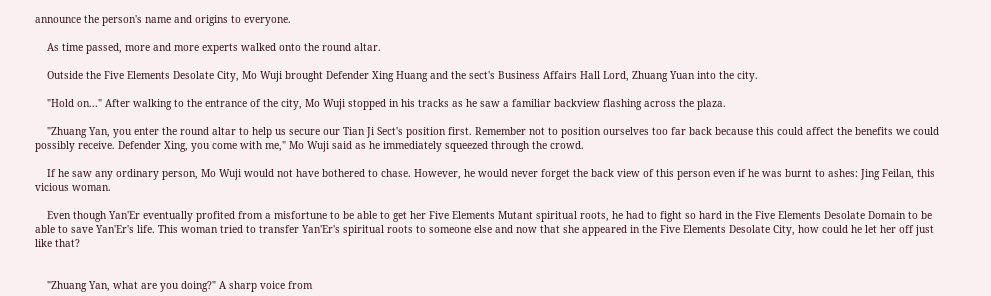announce the person's name and origins to everyone.

    As time passed, more and more experts walked onto the round altar.

    Outside the Five Elements Desolate City, Mo Wuji brought Defender Xing Huang and the sect's Business Affairs Hall Lord, Zhuang Yuan into the city.

    "Hold on..." After walking to the entrance of the city, Mo Wuji stopped in his tracks as he saw a familiar backview flashing across the plaza.

    "Zhuang Yan, you enter the round altar to help us secure our Tian Ji Sect's position first. Remember not to position ourselves too far back because this could affect the benefits we could possibly receive. Defender Xing, you come with me," Mo Wuji said as he immediately squeezed through the crowd.

    If he saw any ordinary person, Mo Wuji would not have bothered to chase. However, he would never forget the back view of this person even if he was burnt to ashes: Jing Feilan, this vicious woman.

    Even though Yan'Er eventually profited from a misfortune to be able to get her Five Elements Mutant spiritual roots, he had to fight so hard in the Five Elements Desolate Domain to be able to save Yan'Er's life. This woman tried to transfer Yan'Er's spiritual roots to someone else and now that she appeared in the Five Elements Desolate City, how could he let her off just like that?


    "Zhuang Yan, what are you doing?" A sharp voice from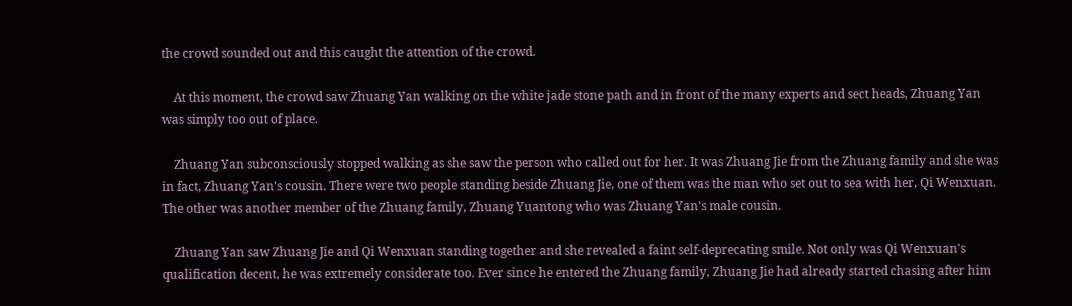the crowd sounded out and this caught the attention of the crowd.

    At this moment, the crowd saw Zhuang Yan walking on the white jade stone path and in front of the many experts and sect heads, Zhuang Yan was simply too out of place.

    Zhuang Yan subconsciously stopped walking as she saw the person who called out for her. It was Zhuang Jie from the Zhuang family and she was in fact, Zhuang Yan's cousin. There were two people standing beside Zhuang Jie, one of them was the man who set out to sea with her, Qi Wenxuan. The other was another member of the Zhuang family, Zhuang Yuantong who was Zhuang Yan's male cousin.

    Zhuang Yan saw Zhuang Jie and Qi Wenxuan standing together and she revealed a faint self-deprecating smile. Not only was Qi Wenxuan's qualification decent, he was extremely considerate too. Ever since he entered the Zhuang family, Zhuang Jie had already started chasing after him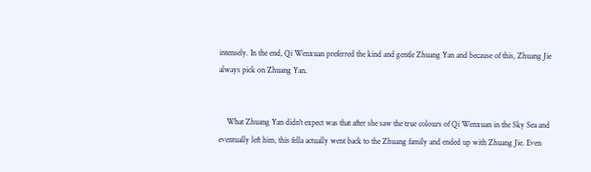intensely. In the end, Qi Wenxuan preferred the kind and gentle Zhuang Yan and because of this, Zhuang Jie always pick on Zhuang Yan.


    What Zhuang Yan didn't expect was that after she saw the true colours of Qi Wenxuan in the Sky Sea and eventually left him, this fella actually went back to the Zhuang family and ended up with Zhuang Jie. Even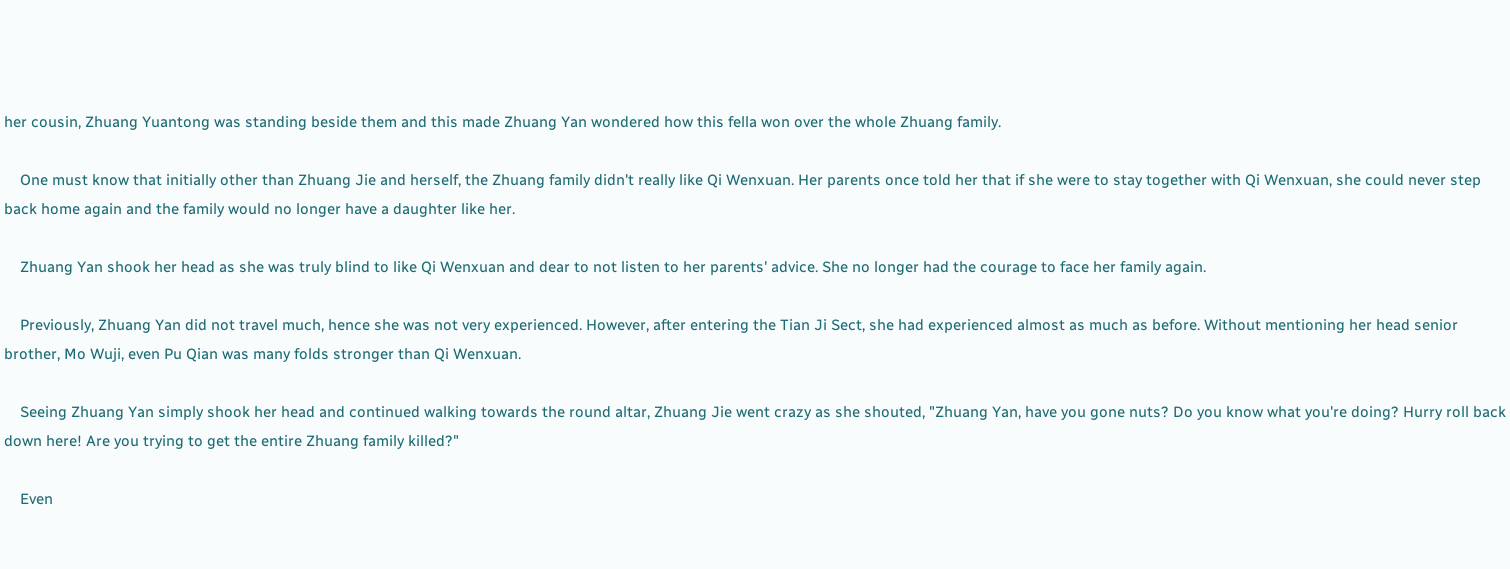her cousin, Zhuang Yuantong was standing beside them and this made Zhuang Yan wondered how this fella won over the whole Zhuang family.

    One must know that initially other than Zhuang Jie and herself, the Zhuang family didn't really like Qi Wenxuan. Her parents once told her that if she were to stay together with Qi Wenxuan, she could never step back home again and the family would no longer have a daughter like her.

    Zhuang Yan shook her head as she was truly blind to like Qi Wenxuan and dear to not listen to her parents' advice. She no longer had the courage to face her family again.

    Previously, Zhuang Yan did not travel much, hence she was not very experienced. However, after entering the Tian Ji Sect, she had experienced almost as much as before. Without mentioning her head senior brother, Mo Wuji, even Pu Qian was many folds stronger than Qi Wenxuan.

    Seeing Zhuang Yan simply shook her head and continued walking towards the round altar, Zhuang Jie went crazy as she shouted, "Zhuang Yan, have you gone nuts? Do you know what you're doing? Hurry roll back down here! Are you trying to get the entire Zhuang family killed?"

    Even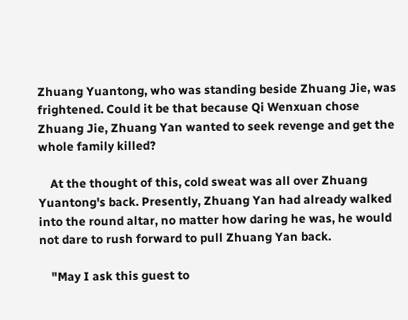Zhuang Yuantong, who was standing beside Zhuang Jie, was frightened. Could it be that because Qi Wenxuan chose Zhuang Jie, Zhuang Yan wanted to seek revenge and get the whole family killed?

    At the thought of this, cold sweat was all over Zhuang Yuantong's back. Presently, Zhuang Yan had already walked into the round altar, no matter how daring he was, he would not dare to rush forward to pull Zhuang Yan back.

    "May I ask this guest to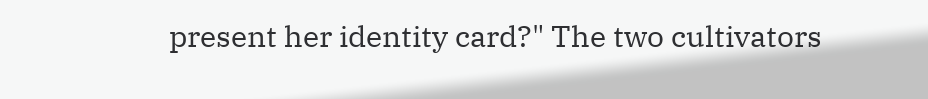present her identity card?" The two cultivators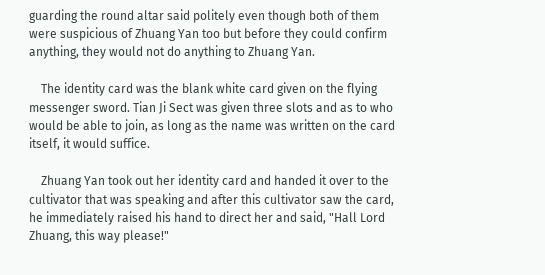guarding the round altar said politely even though both of them were suspicious of Zhuang Yan too but before they could confirm anything, they would not do anything to Zhuang Yan.

    The identity card was the blank white card given on the flying messenger sword. Tian Ji Sect was given three slots and as to who would be able to join, as long as the name was written on the card itself, it would suffice.

    Zhuang Yan took out her identity card and handed it over to the cultivator that was speaking and after this cultivator saw the card, he immediately raised his hand to direct her and said, "Hall Lord Zhuang, this way please!"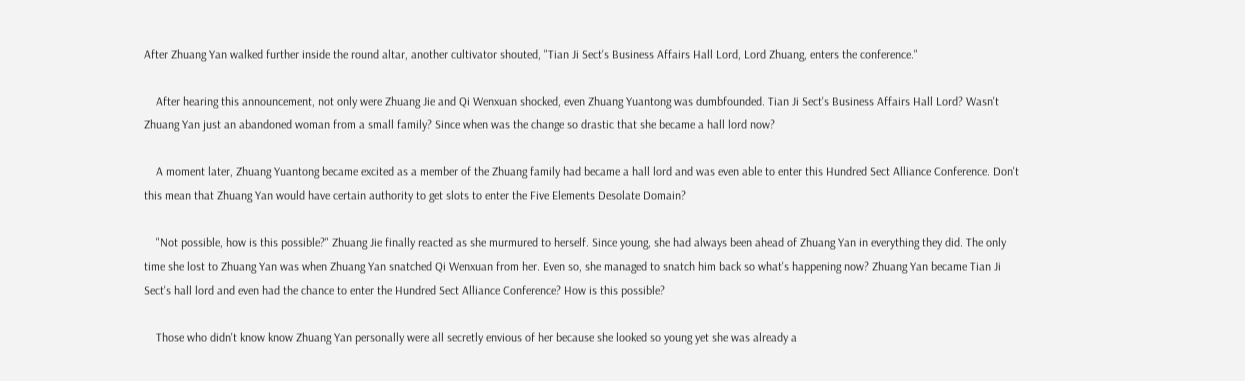After Zhuang Yan walked further inside the round altar, another cultivator shouted, "Tian Ji Sect's Business Affairs Hall Lord, Lord Zhuang, enters the conference."

    After hearing this announcement, not only were Zhuang Jie and Qi Wenxuan shocked, even Zhuang Yuantong was dumbfounded. Tian Ji Sect's Business Affairs Hall Lord? Wasn't Zhuang Yan just an abandoned woman from a small family? Since when was the change so drastic that she became a hall lord now?

    A moment later, Zhuang Yuantong became excited as a member of the Zhuang family had became a hall lord and was even able to enter this Hundred Sect Alliance Conference. Don't this mean that Zhuang Yan would have certain authority to get slots to enter the Five Elements Desolate Domain?

    "Not possible, how is this possible?" Zhuang Jie finally reacted as she murmured to herself. Since young, she had always been ahead of Zhuang Yan in everything they did. The only time she lost to Zhuang Yan was when Zhuang Yan snatched Qi Wenxuan from her. Even so, she managed to snatch him back so what's happening now? Zhuang Yan became Tian Ji Sect's hall lord and even had the chance to enter the Hundred Sect Alliance Conference? How is this possible?

    Those who didn't know know Zhuang Yan personally were all secretly envious of her because she looked so young yet she was already a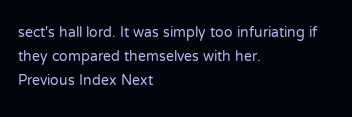sect's hall lord. It was simply too infuriating if they compared themselves with her.
Previous Index Next